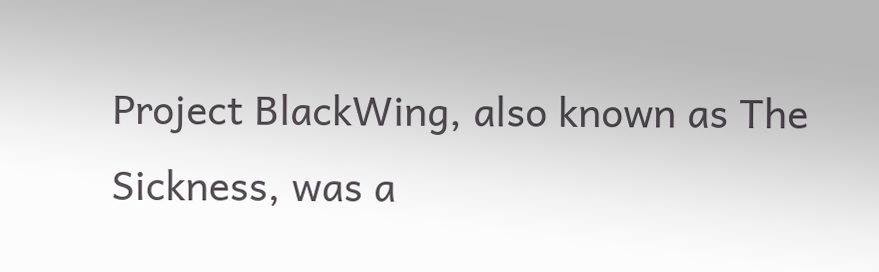Project BlackWing, also known as The Sickness, was a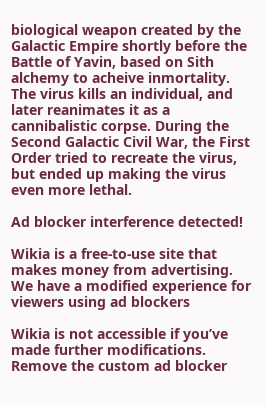biological weapon created by the Galactic Empire shortly before the Battle of Yavin, based on Sith alchemy to acheive inmortality. The virus kills an individual, and later reanimates it as a cannibalistic corpse. During the Second Galactic Civil War, the First Order tried to recreate the virus, but ended up making the virus even more lethal.

Ad blocker interference detected!

Wikia is a free-to-use site that makes money from advertising. We have a modified experience for viewers using ad blockers

Wikia is not accessible if you’ve made further modifications. Remove the custom ad blocker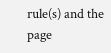rule(s) and the page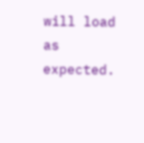will load as expected.